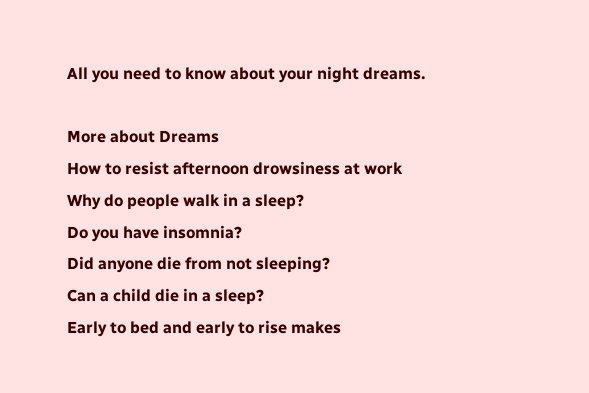All you need to know about your night dreams.

More about Dreams
How to resist afternoon drowsiness at work
Why do people walk in a sleep?
Do you have insomnia?
Did anyone die from not sleeping?
Can a child die in a sleep?
Early to bed and early to rise makes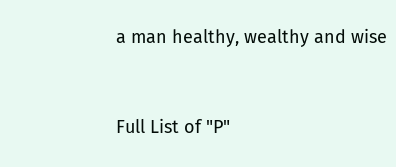a man healthy, wealthy and wise


Full List of "P"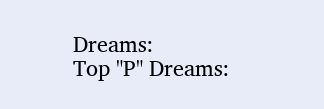Dreams:
Top "P" Dreams: